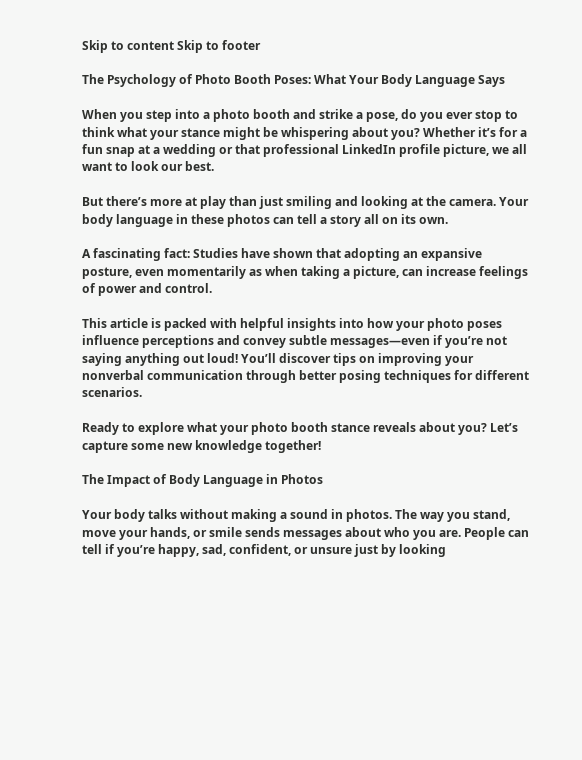Skip to content Skip to footer

The Psychology of Photo Booth Poses: What Your Body Language Says

When you step into a photo booth and strike a pose, do you ever stop to think what your stance might be whispering about you? Whether it’s for a fun snap at a wedding or that professional LinkedIn profile picture, we all want to look our best.

But there’s more at play than just smiling and looking at the camera. Your body language in these photos can tell a story all on its own.

A fascinating fact: Studies have shown that adopting an expansive posture, even momentarily as when taking a picture, can increase feelings of power and control.

This article is packed with helpful insights into how your photo poses influence perceptions and convey subtle messages—even if you’re not saying anything out loud! You’ll discover tips on improving your nonverbal communication through better posing techniques for different scenarios.

Ready to explore what your photo booth stance reveals about you? Let’s capture some new knowledge together!

The Impact of Body Language in Photos

Your body talks without making a sound in photos. The way you stand, move your hands, or smile sends messages about who you are. People can tell if you’re happy, sad, confident, or unsure just by looking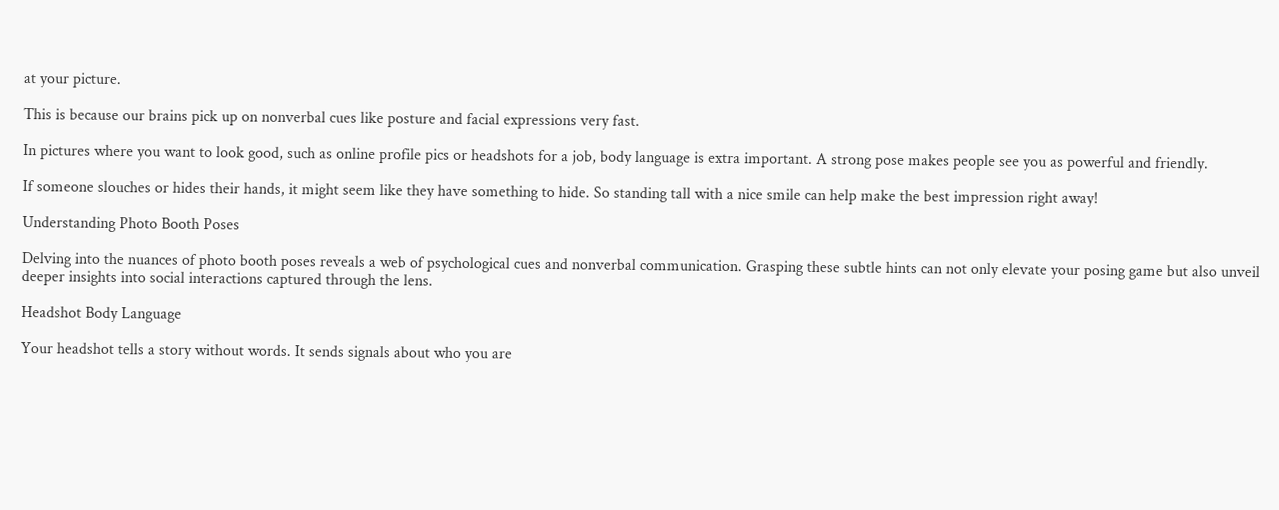at your picture.

This is because our brains pick up on nonverbal cues like posture and facial expressions very fast.

In pictures where you want to look good, such as online profile pics or headshots for a job, body language is extra important. A strong pose makes people see you as powerful and friendly.

If someone slouches or hides their hands, it might seem like they have something to hide. So standing tall with a nice smile can help make the best impression right away!

Understanding Photo Booth Poses

Delving into the nuances of photo booth poses reveals a web of psychological cues and nonverbal communication. Grasping these subtle hints can not only elevate your posing game but also unveil deeper insights into social interactions captured through the lens.

Headshot Body Language

Your headshot tells a story without words. It sends signals about who you are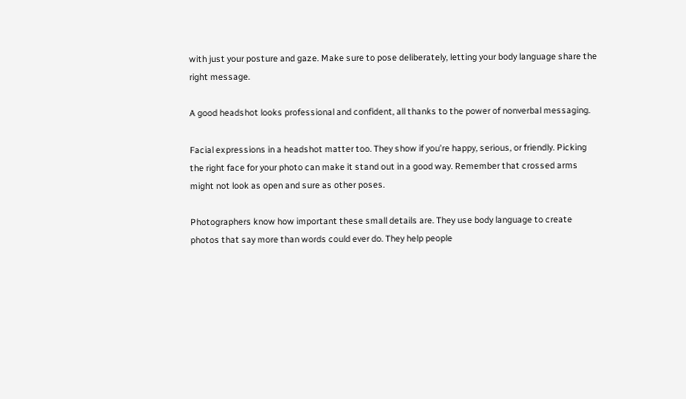with just your posture and gaze. Make sure to pose deliberately, letting your body language share the right message.

A good headshot looks professional and confident, all thanks to the power of nonverbal messaging.

Facial expressions in a headshot matter too. They show if you’re happy, serious, or friendly. Picking the right face for your photo can make it stand out in a good way. Remember that crossed arms might not look as open and sure as other poses.

Photographers know how important these small details are. They use body language to create photos that say more than words could ever do. They help people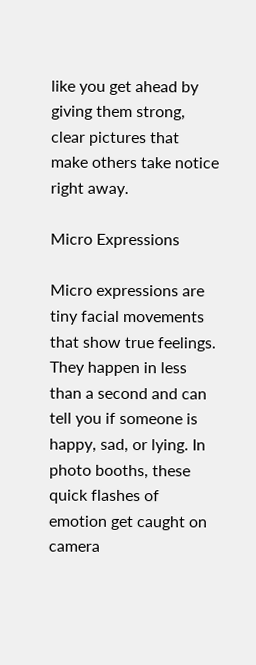like you get ahead by giving them strong, clear pictures that make others take notice right away.

Micro Expressions

Micro expressions are tiny facial movements that show true feelings. They happen in less than a second and can tell you if someone is happy, sad, or lying. In photo booths, these quick flashes of emotion get caught on camera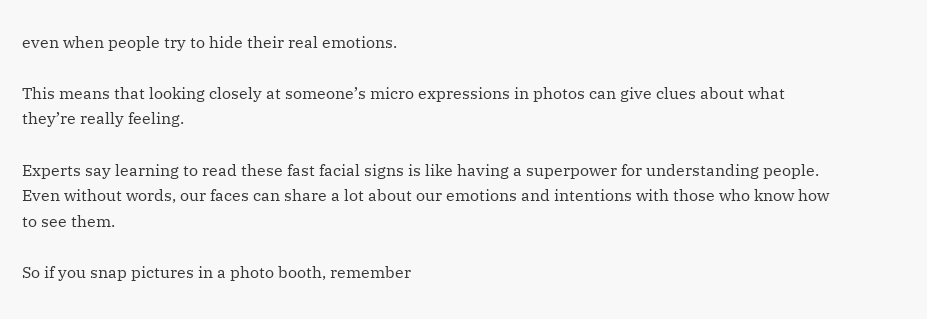even when people try to hide their real emotions.

This means that looking closely at someone’s micro expressions in photos can give clues about what they’re really feeling.

Experts say learning to read these fast facial signs is like having a superpower for understanding people. Even without words, our faces can share a lot about our emotions and intentions with those who know how to see them.

So if you snap pictures in a photo booth, remember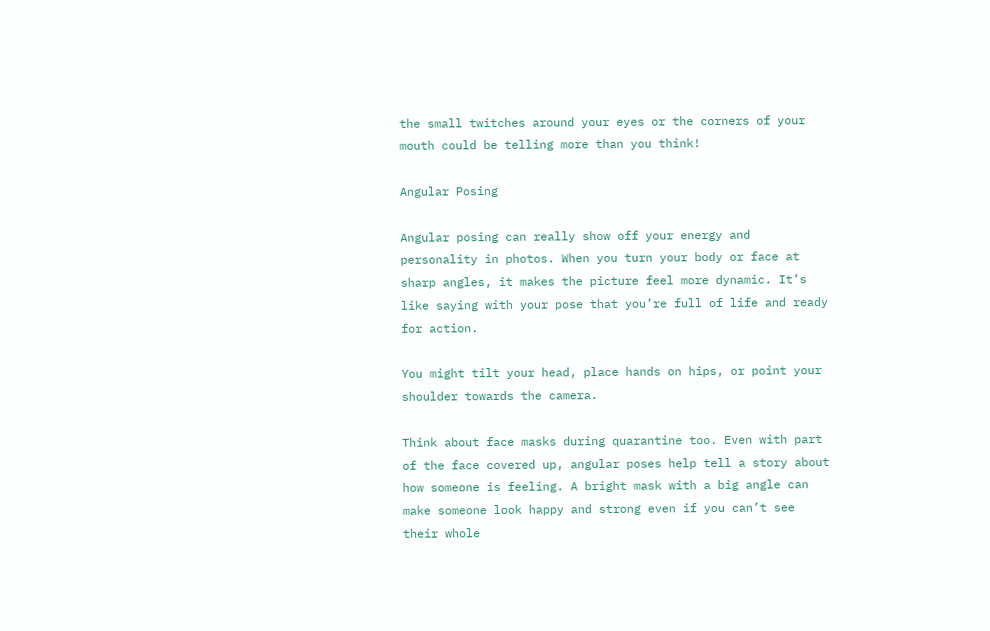the small twitches around your eyes or the corners of your mouth could be telling more than you think!

Angular Posing

Angular posing can really show off your energy and personality in photos. When you turn your body or face at sharp angles, it makes the picture feel more dynamic. It’s like saying with your pose that you’re full of life and ready for action.

You might tilt your head, place hands on hips, or point your shoulder towards the camera.

Think about face masks during quarantine too. Even with part of the face covered up, angular poses help tell a story about how someone is feeling. A bright mask with a big angle can make someone look happy and strong even if you can’t see their whole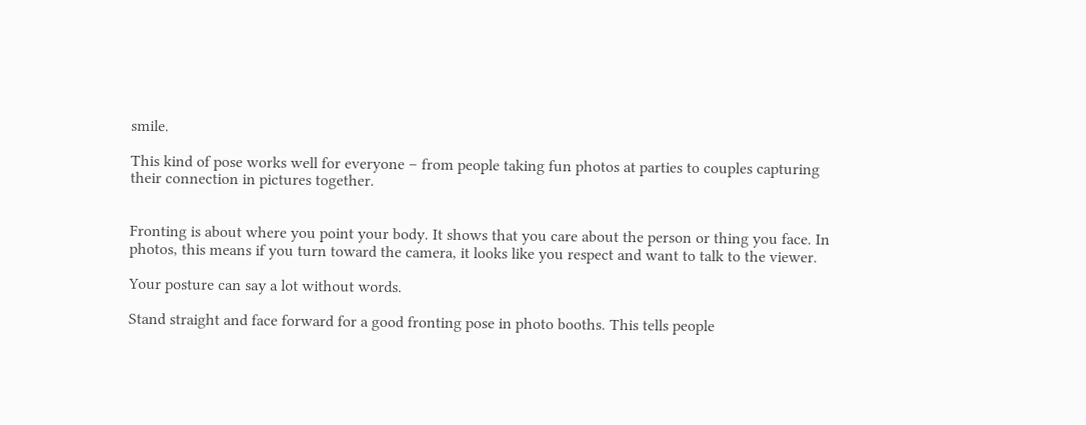smile.

This kind of pose works well for everyone – from people taking fun photos at parties to couples capturing their connection in pictures together.


Fronting is about where you point your body. It shows that you care about the person or thing you face. In photos, this means if you turn toward the camera, it looks like you respect and want to talk to the viewer.

Your posture can say a lot without words.

Stand straight and face forward for a good fronting pose in photo booths. This tells people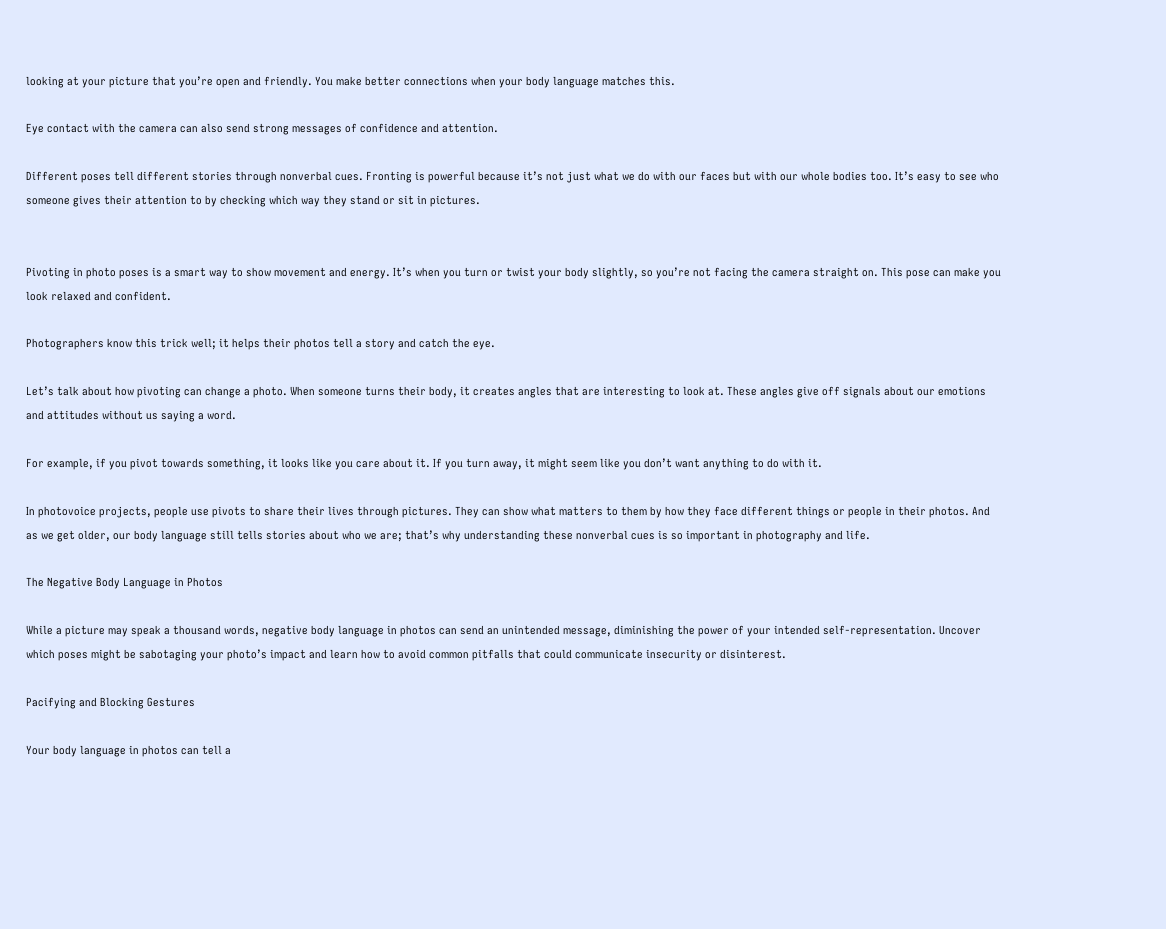looking at your picture that you’re open and friendly. You make better connections when your body language matches this.

Eye contact with the camera can also send strong messages of confidence and attention.

Different poses tell different stories through nonverbal cues. Fronting is powerful because it’s not just what we do with our faces but with our whole bodies too. It’s easy to see who someone gives their attention to by checking which way they stand or sit in pictures.


Pivoting in photo poses is a smart way to show movement and energy. It’s when you turn or twist your body slightly, so you’re not facing the camera straight on. This pose can make you look relaxed and confident.

Photographers know this trick well; it helps their photos tell a story and catch the eye.

Let’s talk about how pivoting can change a photo. When someone turns their body, it creates angles that are interesting to look at. These angles give off signals about our emotions and attitudes without us saying a word.

For example, if you pivot towards something, it looks like you care about it. If you turn away, it might seem like you don’t want anything to do with it.

In photovoice projects, people use pivots to share their lives through pictures. They can show what matters to them by how they face different things or people in their photos. And as we get older, our body language still tells stories about who we are; that’s why understanding these nonverbal cues is so important in photography and life.

The Negative Body Language in Photos

While a picture may speak a thousand words, negative body language in photos can send an unintended message, diminishing the power of your intended self-representation. Uncover which poses might be sabotaging your photo’s impact and learn how to avoid common pitfalls that could communicate insecurity or disinterest.

Pacifying and Blocking Gestures

Your body language in photos can tell a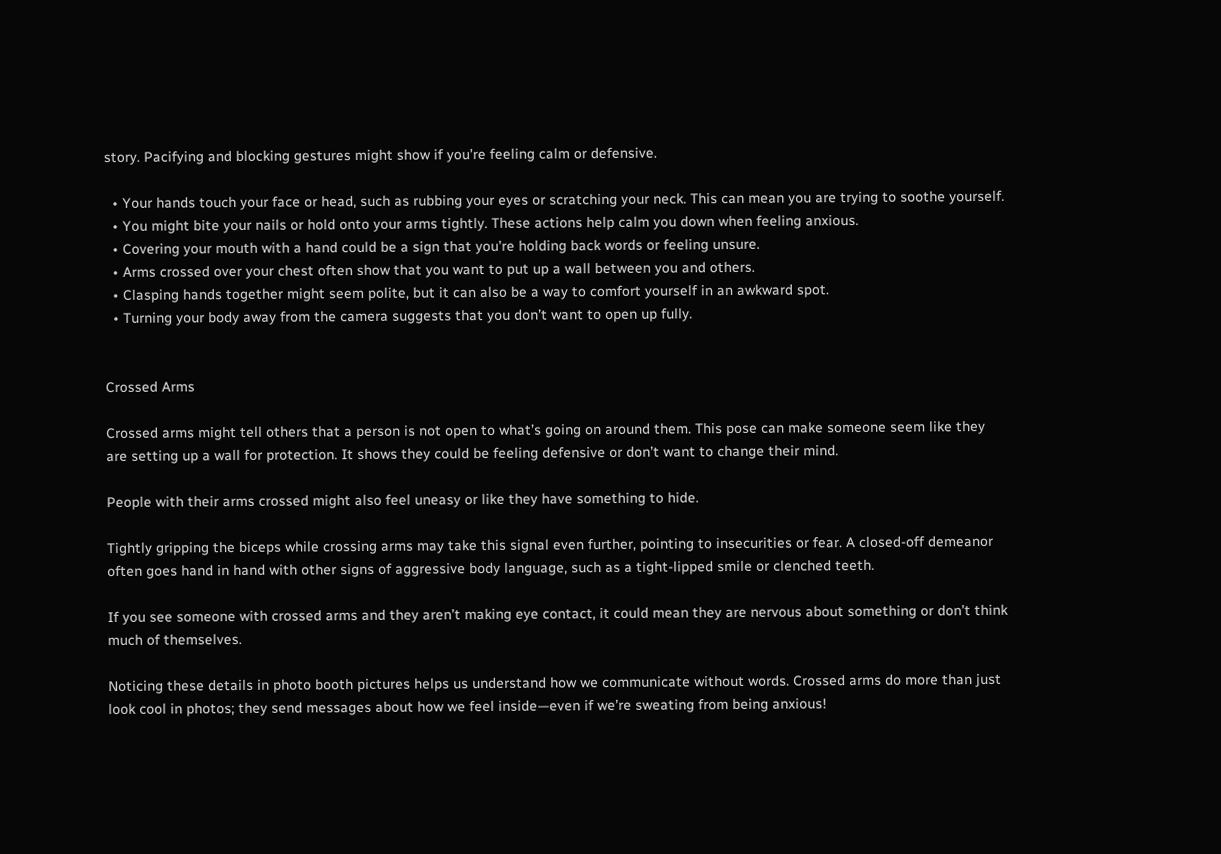story. Pacifying and blocking gestures might show if you’re feeling calm or defensive.

  • Your hands touch your face or head, such as rubbing your eyes or scratching your neck. This can mean you are trying to soothe yourself.
  • You might bite your nails or hold onto your arms tightly. These actions help calm you down when feeling anxious.
  • Covering your mouth with a hand could be a sign that you’re holding back words or feeling unsure.
  • Arms crossed over your chest often show that you want to put up a wall between you and others.
  • Clasping hands together might seem polite, but it can also be a way to comfort yourself in an awkward spot.
  • Turning your body away from the camera suggests that you don’t want to open up fully.


Crossed Arms

Crossed arms might tell others that a person is not open to what’s going on around them. This pose can make someone seem like they are setting up a wall for protection. It shows they could be feeling defensive or don’t want to change their mind.

People with their arms crossed might also feel uneasy or like they have something to hide.

Tightly gripping the biceps while crossing arms may take this signal even further, pointing to insecurities or fear. A closed-off demeanor often goes hand in hand with other signs of aggressive body language, such as a tight-lipped smile or clenched teeth.

If you see someone with crossed arms and they aren’t making eye contact, it could mean they are nervous about something or don’t think much of themselves.

Noticing these details in photo booth pictures helps us understand how we communicate without words. Crossed arms do more than just look cool in photos; they send messages about how we feel inside—even if we’re sweating from being anxious!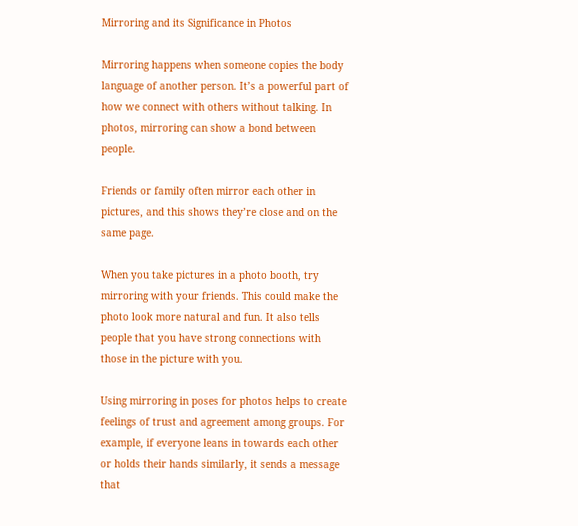Mirroring and its Significance in Photos

Mirroring happens when someone copies the body language of another person. It’s a powerful part of how we connect with others without talking. In photos, mirroring can show a bond between people.

Friends or family often mirror each other in pictures, and this shows they’re close and on the same page.

When you take pictures in a photo booth, try mirroring with your friends. This could make the photo look more natural and fun. It also tells people that you have strong connections with those in the picture with you.

Using mirroring in poses for photos helps to create feelings of trust and agreement among groups. For example, if everyone leans in towards each other or holds their hands similarly, it sends a message that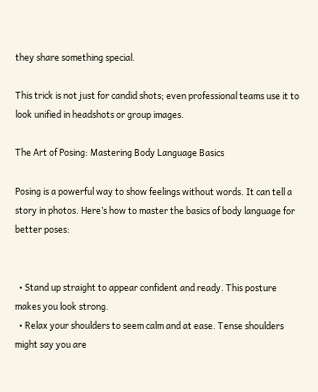they share something special.

This trick is not just for candid shots; even professional teams use it to look unified in headshots or group images.

The Art of Posing: Mastering Body Language Basics

Posing is a powerful way to show feelings without words. It can tell a story in photos. Here’s how to master the basics of body language for better poses:


  • Stand up straight to appear confident and ready. This posture makes you look strong.
  • Relax your shoulders to seem calm and at ease. Tense shoulders might say you are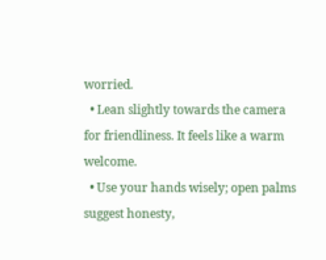worried.
  • Lean slightly towards the camera for friendliness. It feels like a warm welcome.
  • Use your hands wisely; open palms suggest honesty,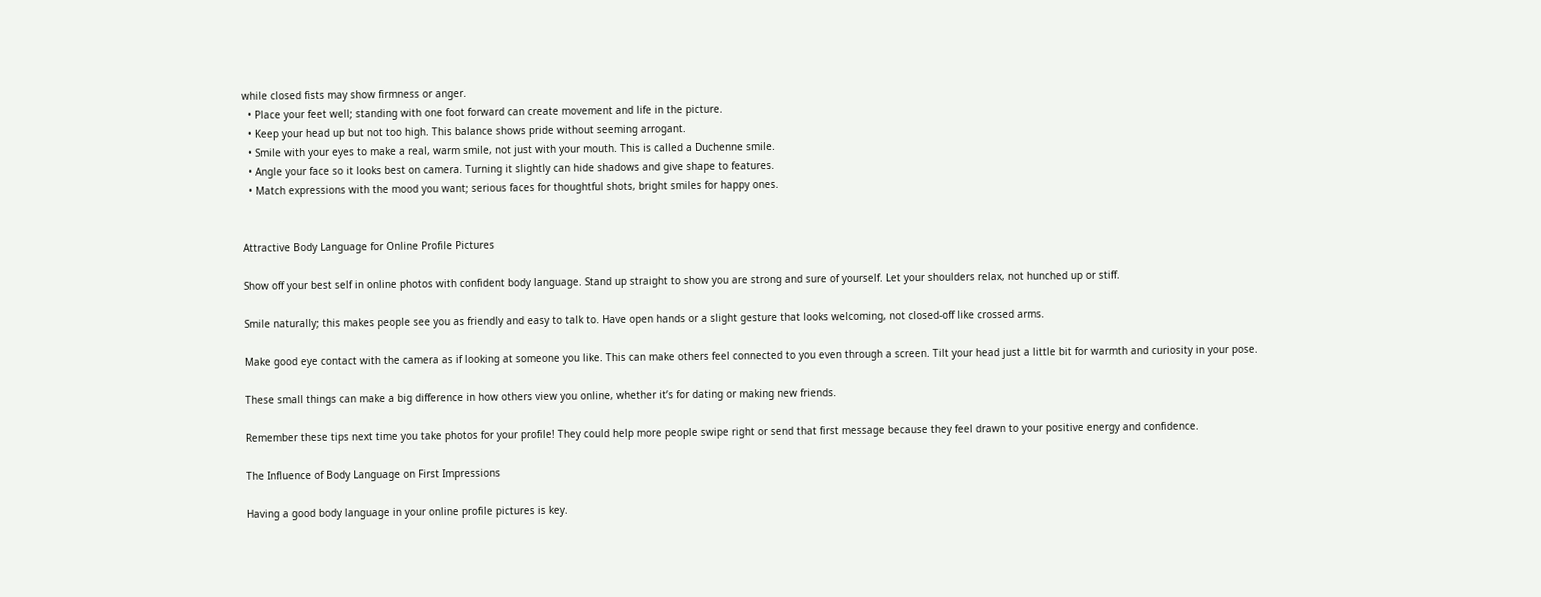while closed fists may show firmness or anger.
  • Place your feet well; standing with one foot forward can create movement and life in the picture.
  • Keep your head up but not too high. This balance shows pride without seeming arrogant.
  • Smile with your eyes to make a real, warm smile, not just with your mouth. This is called a Duchenne smile.
  • Angle your face so it looks best on camera. Turning it slightly can hide shadows and give shape to features.
  • Match expressions with the mood you want; serious faces for thoughtful shots, bright smiles for happy ones.


Attractive Body Language for Online Profile Pictures

Show off your best self in online photos with confident body language. Stand up straight to show you are strong and sure of yourself. Let your shoulders relax, not hunched up or stiff.

Smile naturally; this makes people see you as friendly and easy to talk to. Have open hands or a slight gesture that looks welcoming, not closed-off like crossed arms.

Make good eye contact with the camera as if looking at someone you like. This can make others feel connected to you even through a screen. Tilt your head just a little bit for warmth and curiosity in your pose.

These small things can make a big difference in how others view you online, whether it’s for dating or making new friends.

Remember these tips next time you take photos for your profile! They could help more people swipe right or send that first message because they feel drawn to your positive energy and confidence.

The Influence of Body Language on First Impressions

Having a good body language in your online profile pictures is key.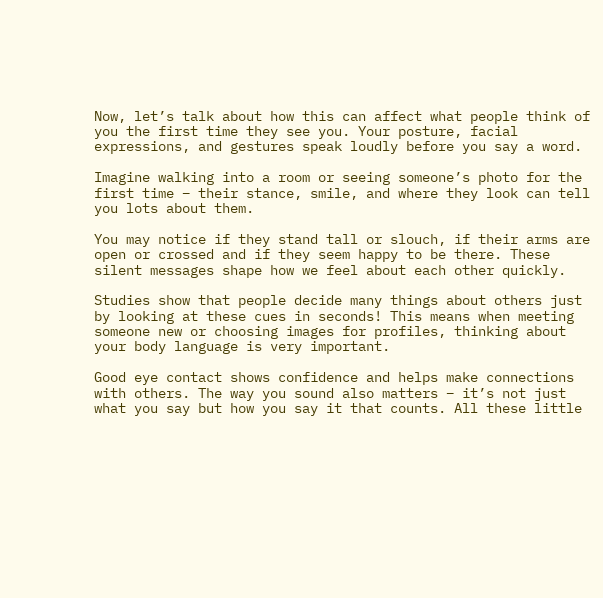Now, let’s talk about how this can affect what people think of you the first time they see you. Your posture, facial expressions, and gestures speak loudly before you say a word.

Imagine walking into a room or seeing someone’s photo for the first time – their stance, smile, and where they look can tell you lots about them.

You may notice if they stand tall or slouch, if their arms are open or crossed and if they seem happy to be there. These silent messages shape how we feel about each other quickly.

Studies show that people decide many things about others just by looking at these cues in seconds! This means when meeting someone new or choosing images for profiles, thinking about your body language is very important.

Good eye contact shows confidence and helps make connections with others. The way you sound also matters – it’s not just what you say but how you say it that counts. All these little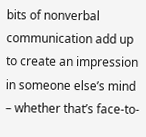bits of nonverbal communication add up to create an impression in someone else’s mind – whether that’s face-to-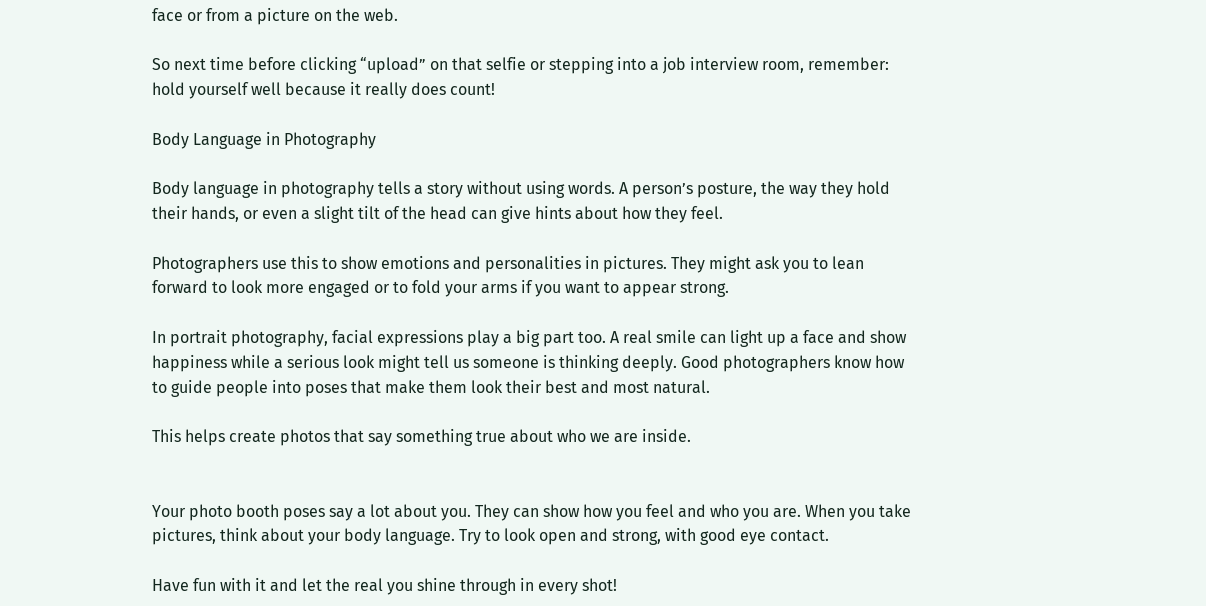face or from a picture on the web.

So next time before clicking “upload” on that selfie or stepping into a job interview room, remember: hold yourself well because it really does count!

Body Language in Photography

Body language in photography tells a story without using words. A person’s posture, the way they hold their hands, or even a slight tilt of the head can give hints about how they feel.

Photographers use this to show emotions and personalities in pictures. They might ask you to lean forward to look more engaged or to fold your arms if you want to appear strong.

In portrait photography, facial expressions play a big part too. A real smile can light up a face and show happiness while a serious look might tell us someone is thinking deeply. Good photographers know how to guide people into poses that make them look their best and most natural.

This helps create photos that say something true about who we are inside.


Your photo booth poses say a lot about you. They can show how you feel and who you are. When you take pictures, think about your body language. Try to look open and strong, with good eye contact.

Have fun with it and let the real you shine through in every shot!